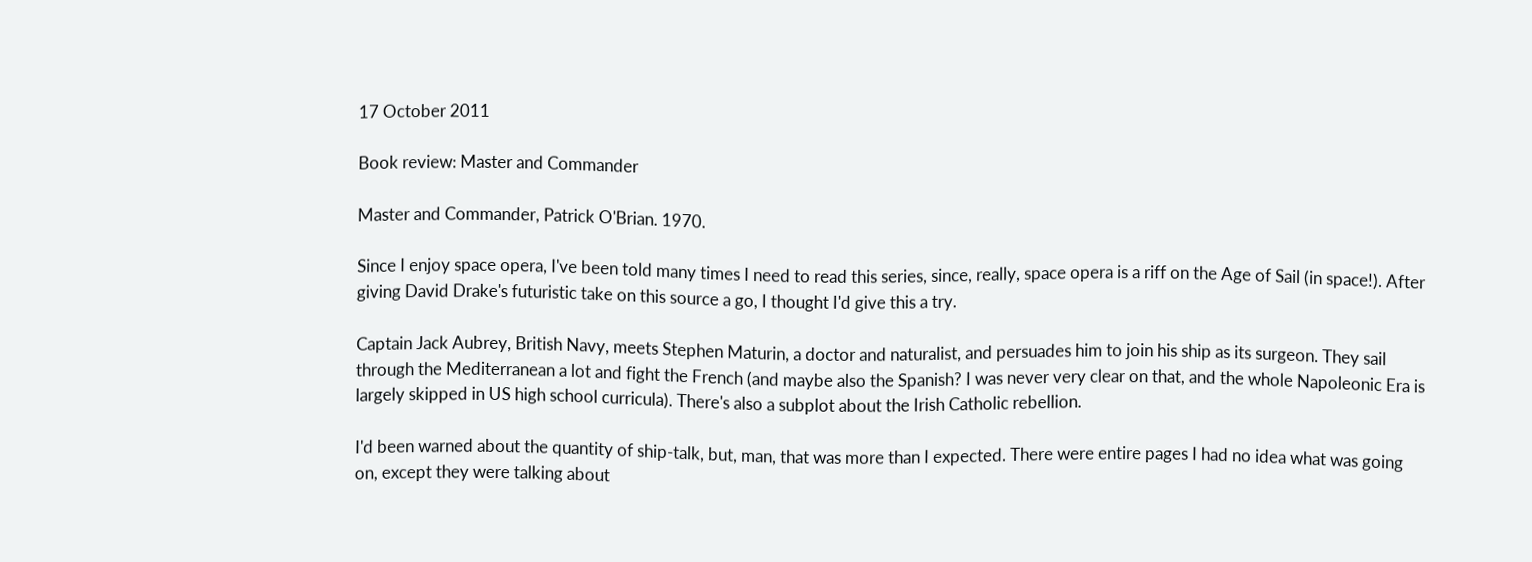17 October 2011

Book review: Master and Commander

Master and Commander, Patrick O'Brian. 1970.

Since I enjoy space opera, I've been told many times I need to read this series, since, really, space opera is a riff on the Age of Sail (in space!). After giving David Drake's futuristic take on this source a go, I thought I'd give this a try.

Captain Jack Aubrey, British Navy, meets Stephen Maturin, a doctor and naturalist, and persuades him to join his ship as its surgeon. They sail through the Mediterranean a lot and fight the French (and maybe also the Spanish? I was never very clear on that, and the whole Napoleonic Era is largely skipped in US high school curricula). There's also a subplot about the Irish Catholic rebellion.

I'd been warned about the quantity of ship-talk, but, man, that was more than I expected. There were entire pages I had no idea what was going on, except they were talking about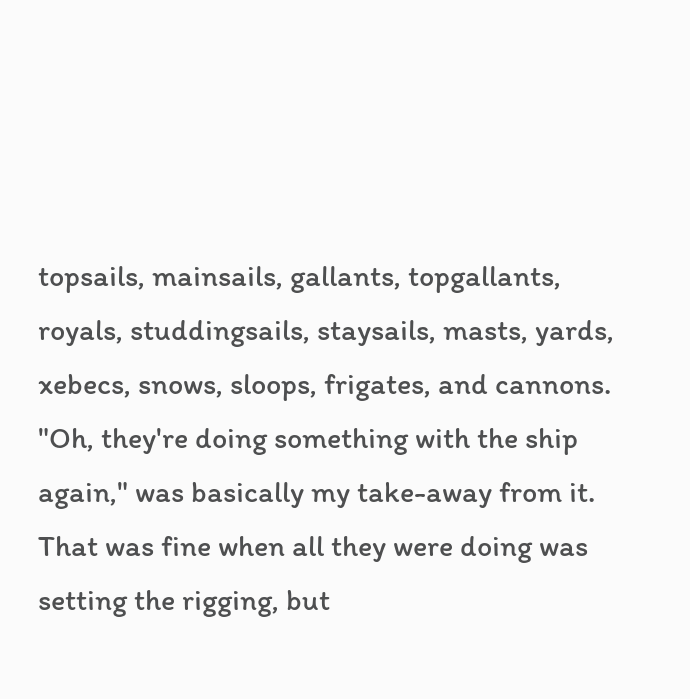topsails, mainsails, gallants, topgallants, royals, studdingsails, staysails, masts, yards, xebecs, snows, sloops, frigates, and cannons. "Oh, they're doing something with the ship again," was basically my take-away from it. That was fine when all they were doing was setting the rigging, but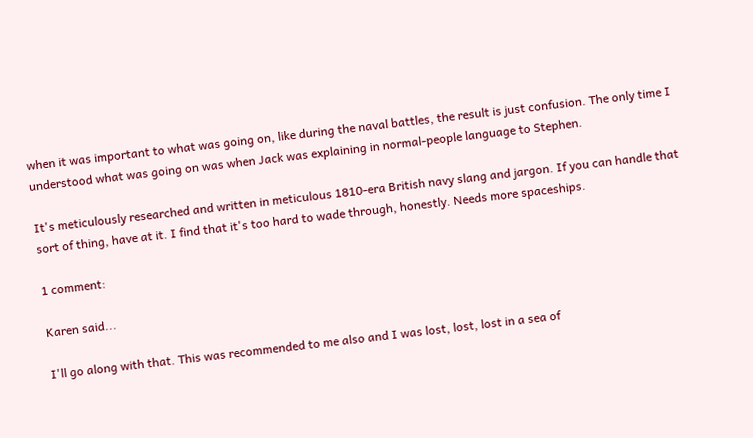when it was important to what was going on, like during the naval battles, the result is just confusion. The only time I understood what was going on was when Jack was explaining in normal-people language to Stephen.

It's meticulously researched and written in meticulous 1810-era British navy slang and jargon. If you can handle that sort of thing, have at it. I find that it's too hard to wade through, honestly. Needs more spaceships.

1 comment:

Karen said...

I'll go along with that. This was recommended to me also and I was lost, lost, lost in a sea of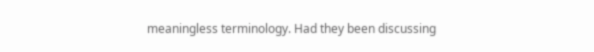meaningless terminology. Had they been discussing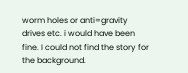worm holes or anti=gravity drives etc. i would have been fine. I could not find the story for the background.